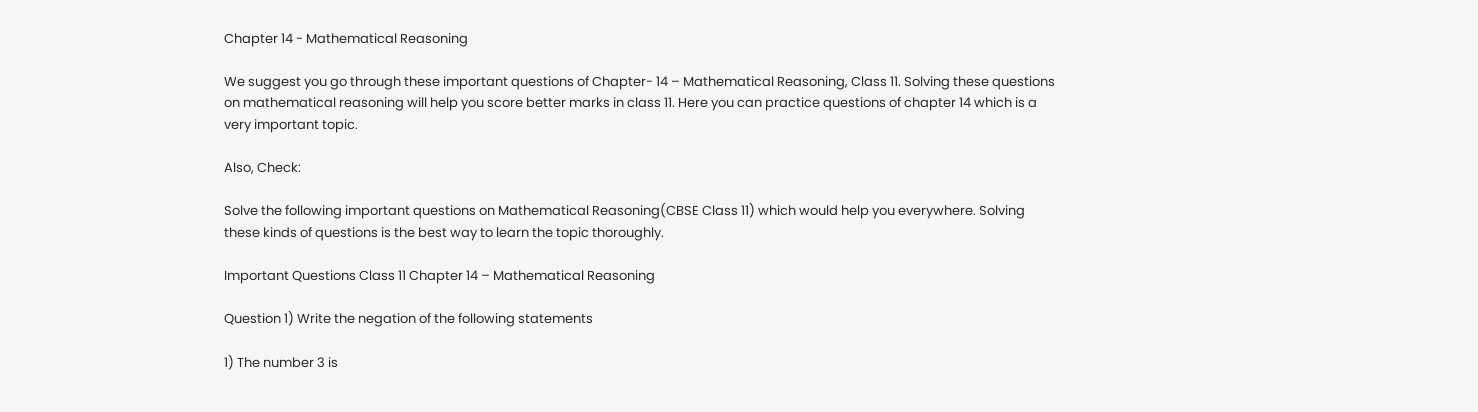Chapter 14 - Mathematical Reasoning

We suggest you go through these important questions of Chapter- 14 – Mathematical Reasoning, Class 11. Solving these questions on mathematical reasoning will help you score better marks in class 11. Here you can practice questions of chapter 14 which is a very important topic.

Also, Check:

Solve the following important questions on Mathematical Reasoning(CBSE Class 11) which would help you everywhere. Solving these kinds of questions is the best way to learn the topic thoroughly.

Important Questions Class 11 Chapter 14 – Mathematical Reasoning

Question 1) Write the negation of the following statements

1) The number 3 is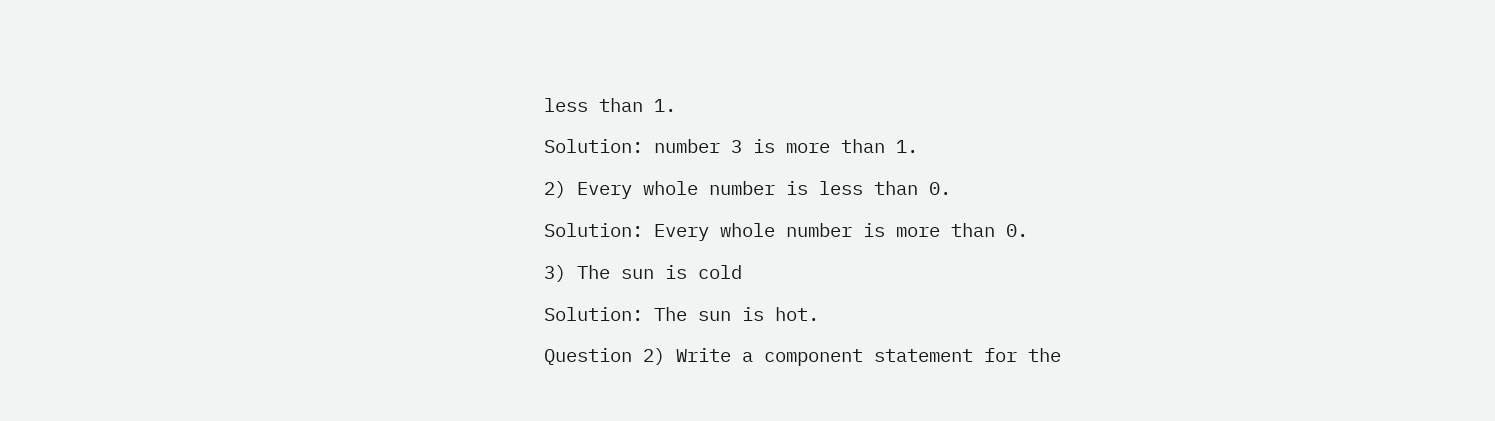less than 1.

Solution: number 3 is more than 1.

2) Every whole number is less than 0.

Solution: Every whole number is more than 0.

3) The sun is cold

Solution: The sun is hot.

Question 2) Write a component statement for the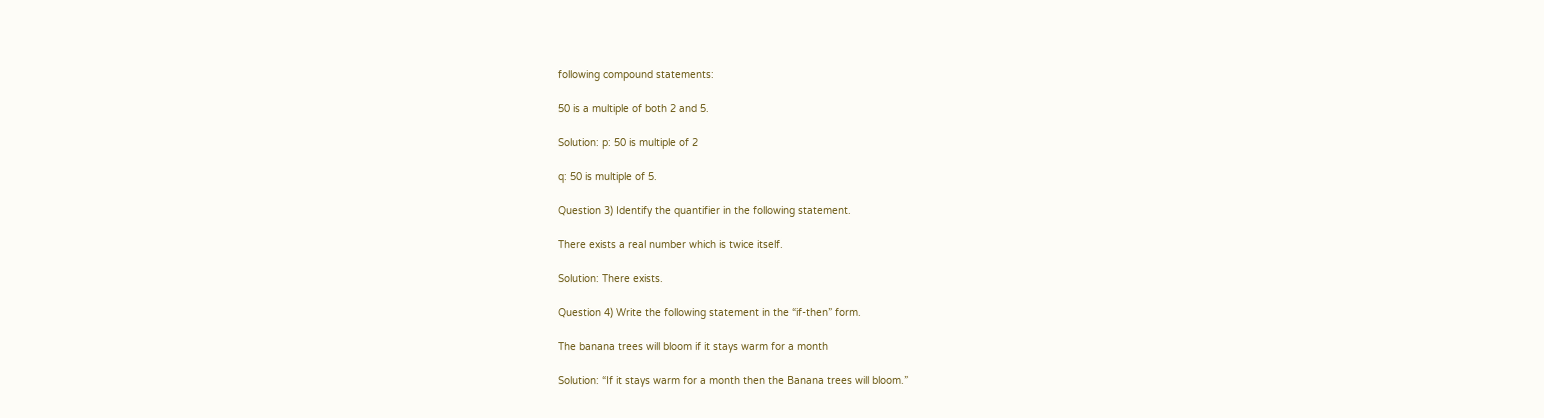following compound statements:

50 is a multiple of both 2 and 5.

Solution: p: 50 is multiple of 2

q: 50 is multiple of 5.

Question 3) Identify the quantifier in the following statement.

There exists a real number which is twice itself.

Solution: There exists.

Question 4) Write the following statement in the “if-then” form.

The banana trees will bloom if it stays warm for a month

Solution: “If it stays warm for a month then the Banana trees will bloom.”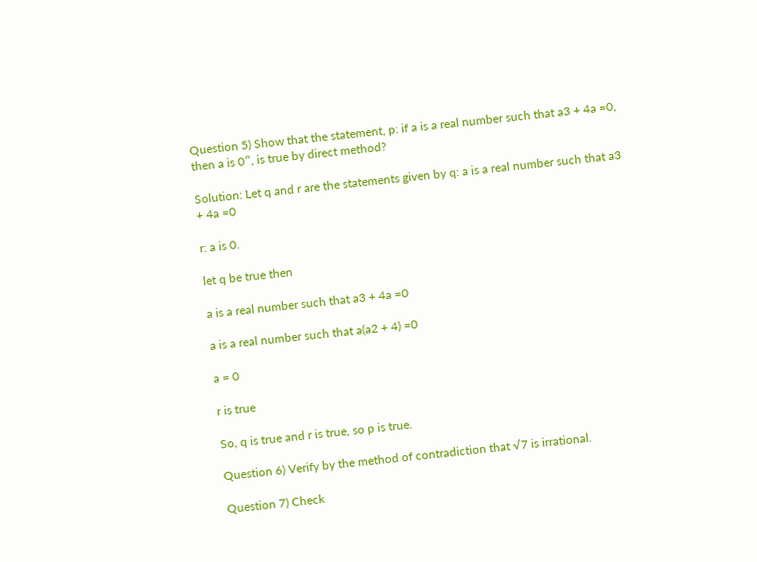Question 5) Show that the statement, p: if a is a real number such that a3 + 4a =0, then a is 0″, is true by direct method?

Solution: Let q and r are the statements given by q: a is a real number such that a3 + 4a =0

r: a is 0.

let q be true then

a is a real number such that a3 + 4a =0

a is a real number such that a(a2 + 4) =0

a = 0

r is true

So, q is true and r is true, so p is true.

Question 6) Verify by the method of contradiction that √7 is irrational.

Question 7) Check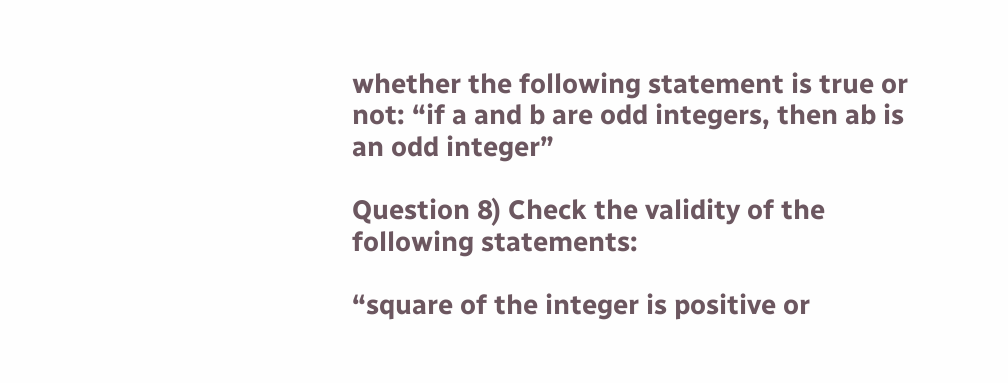whether the following statement is true or not: “if a and b are odd integers, then ab is an odd integer”

Question 8) Check the validity of the following statements:

“square of the integer is positive or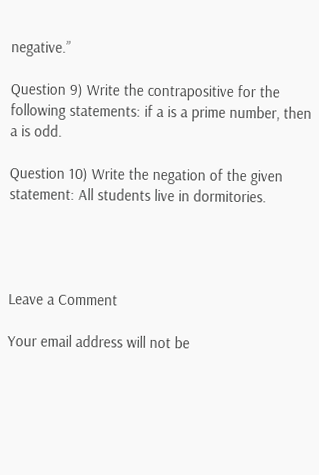negative.”

Question 9) Write the contrapositive for the following statements: if a is a prime number, then a is odd.

Question 10) Write the negation of the given statement: All students live in dormitories.




Leave a Comment

Your email address will not be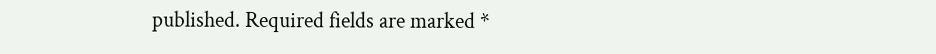published. Required fields are marked *